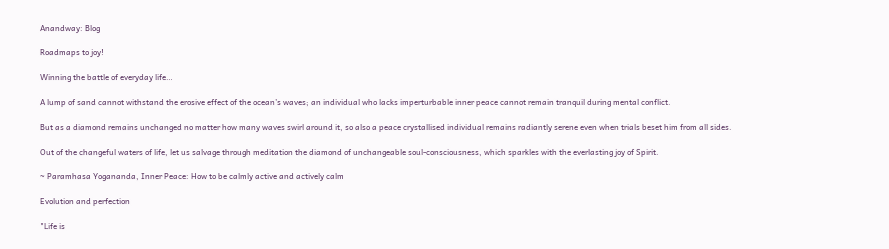Anandway: Blog

Roadmaps to joy!

Winning the battle of everyday life…

A lump of sand cannot withstand the erosive effect of the ocean’s waves; an individual who lacks imperturbable inner peace cannot remain tranquil during mental conflict.

But as a diamond remains unchanged no matter how many waves swirl around it, so also a peace crystallised individual remains radiantly serene even when trials beset him from all sides.

Out of the changeful waters of life, let us salvage through meditation the diamond of unchangeable soul-consciousness, which sparkles with the everlasting joy of Spirit.

~ Paramhasa Yogananda, Inner Peace: How to be calmly active and actively calm

Evolution and perfection

"Life is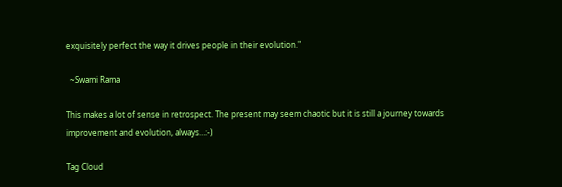exquisitely perfect the way it drives people in their evolution."

  ~Swami Rama

This makes a lot of sense in retrospect. The present may seem chaotic but it is still a journey towards improvement and evolution, always…:-)

Tag Cloud